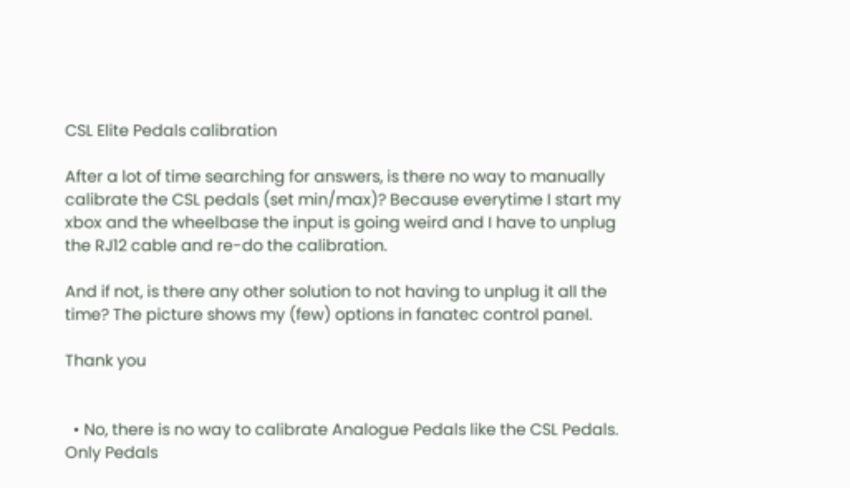CSL Elite Pedals calibration

After a lot of time searching for answers, is there no way to manually calibrate the CSL pedals (set min/max)? Because everytime I start my xbox and the wheelbase the input is going weird and I have to unplug the RJ12 cable and re-do the calibration.

And if not, is there any other solution to not having to unplug it all the time? The picture shows my (few) options in fanatec control panel.

Thank you


  • No, there is no way to calibrate Analogue Pedals like the CSL Pedals. Only Pedals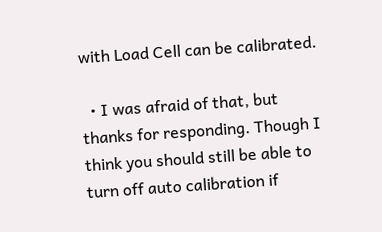with Load Cell can be calibrated.

  • I was afraid of that, but thanks for responding. Though I think you should still be able to turn off auto calibration if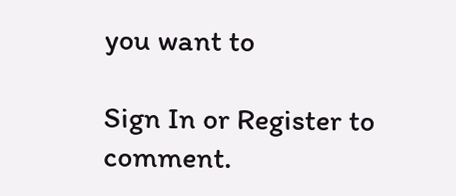you want to

Sign In or Register to comment.